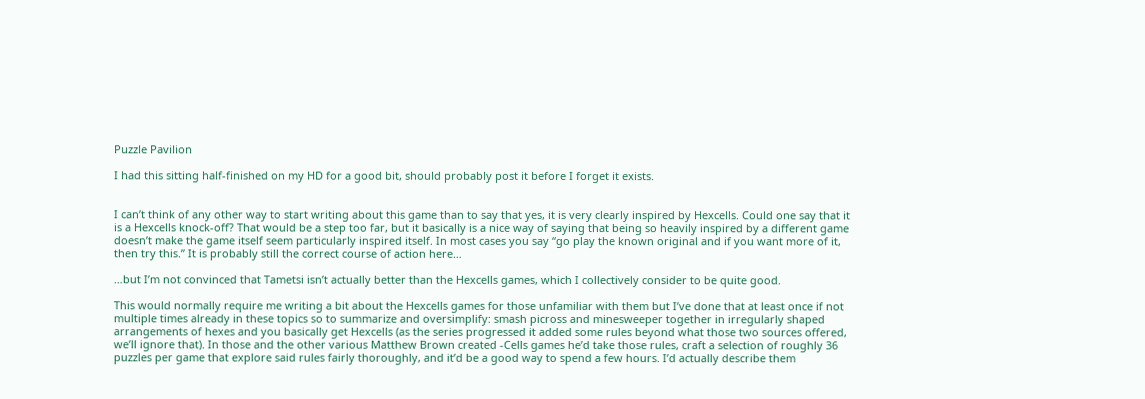Puzzle Pavilion

I had this sitting half-finished on my HD for a good bit, should probably post it before I forget it exists.


I can’t think of any other way to start writing about this game than to say that yes, it is very clearly inspired by Hexcells. Could one say that it is a Hexcells knock-off? That would be a step too far, but it basically is a nice way of saying that being so heavily inspired by a different game doesn’t make the game itself seem particularly inspired itself. In most cases you say “go play the known original and if you want more of it, then try this.” It is probably still the correct course of action here…

…but I’m not convinced that Tametsi isn’t actually better than the Hexcells games, which I collectively consider to be quite good.

This would normally require me writing a bit about the Hexcells games for those unfamiliar with them but I’ve done that at least once if not multiple times already in these topics so to summarize and oversimplify: smash picross and minesweeper together in irregularly shaped arrangements of hexes and you basically get Hexcells (as the series progressed it added some rules beyond what those two sources offered, we’ll ignore that). In those and the other various Matthew Brown created -Cells games he’d take those rules, craft a selection of roughly 36 puzzles per game that explore said rules fairly thoroughly, and it’d be a good way to spend a few hours. I’d actually describe them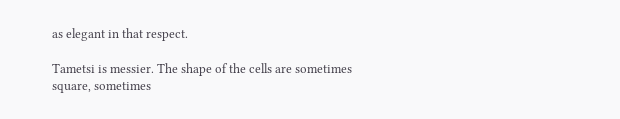as elegant in that respect.

Tametsi is messier. The shape of the cells are sometimes square, sometimes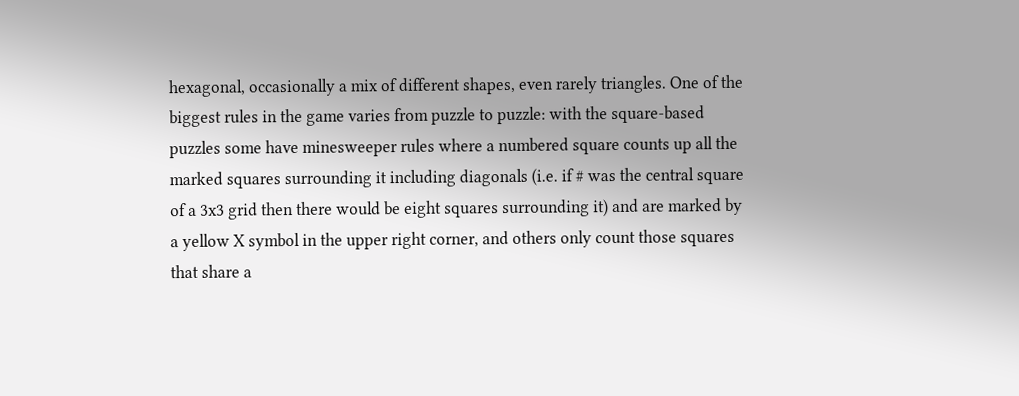hexagonal, occasionally a mix of different shapes, even rarely triangles. One of the biggest rules in the game varies from puzzle to puzzle: with the square-based puzzles some have minesweeper rules where a numbered square counts up all the marked squares surrounding it including diagonals (i.e. if # was the central square of a 3x3 grid then there would be eight squares surrounding it) and are marked by a yellow X symbol in the upper right corner, and others only count those squares that share a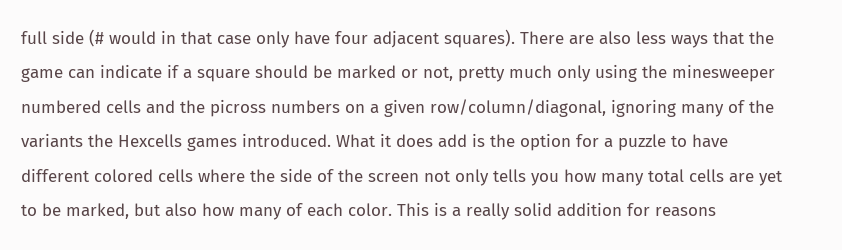full side (# would in that case only have four adjacent squares). There are also less ways that the game can indicate if a square should be marked or not, pretty much only using the minesweeper numbered cells and the picross numbers on a given row/column/diagonal, ignoring many of the variants the Hexcells games introduced. What it does add is the option for a puzzle to have different colored cells where the side of the screen not only tells you how many total cells are yet to be marked, but also how many of each color. This is a really solid addition for reasons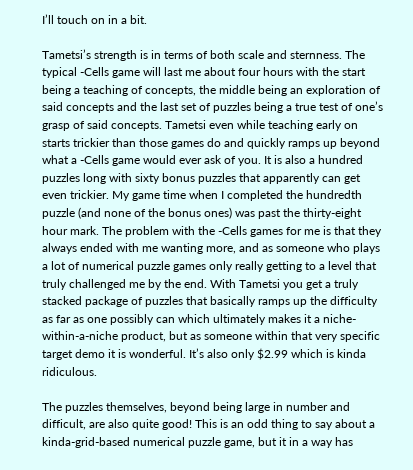I’ll touch on in a bit.

Tametsi’s strength is in terms of both scale and sternness. The typical -Cells game will last me about four hours with the start being a teaching of concepts, the middle being an exploration of said concepts and the last set of puzzles being a true test of one’s grasp of said concepts. Tametsi even while teaching early on starts trickier than those games do and quickly ramps up beyond what a -Cells game would ever ask of you. It is also a hundred puzzles long with sixty bonus puzzles that apparently can get even trickier. My game time when I completed the hundredth puzzle (and none of the bonus ones) was past the thirty-eight hour mark. The problem with the -Cells games for me is that they always ended with me wanting more, and as someone who plays a lot of numerical puzzle games only really getting to a level that truly challenged me by the end. With Tametsi you get a truly stacked package of puzzles that basically ramps up the difficulty as far as one possibly can which ultimately makes it a niche-within-a-niche product, but as someone within that very specific target demo it is wonderful. It’s also only $2.99 which is kinda ridiculous.

The puzzles themselves, beyond being large in number and difficult, are also quite good! This is an odd thing to say about a kinda-grid-based numerical puzzle game, but it in a way has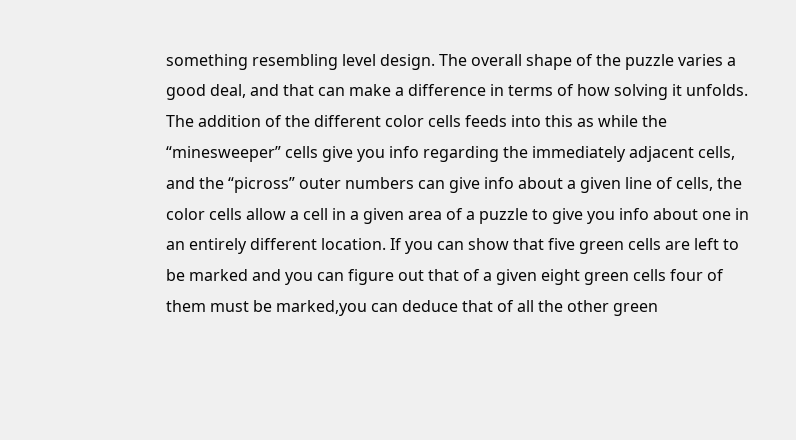something resembling level design. The overall shape of the puzzle varies a good deal, and that can make a difference in terms of how solving it unfolds. The addition of the different color cells feeds into this as while the “minesweeper” cells give you info regarding the immediately adjacent cells, and the “picross” outer numbers can give info about a given line of cells, the color cells allow a cell in a given area of a puzzle to give you info about one in an entirely different location. If you can show that five green cells are left to be marked and you can figure out that of a given eight green cells four of them must be marked,you can deduce that of all the other green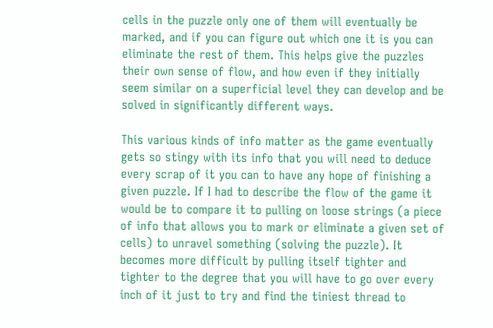cells in the puzzle only one of them will eventually be marked, and if you can figure out which one it is you can eliminate the rest of them. This helps give the puzzles their own sense of flow, and how even if they initially seem similar on a superficial level they can develop and be solved in significantly different ways.

This various kinds of info matter as the game eventually gets so stingy with its info that you will need to deduce every scrap of it you can to have any hope of finishing a given puzzle. If I had to describe the flow of the game it would be to compare it to pulling on loose strings (a piece of info that allows you to mark or eliminate a given set of cells) to unravel something (solving the puzzle). It becomes more difficult by pulling itself tighter and tighter to the degree that you will have to go over every inch of it just to try and find the tiniest thread to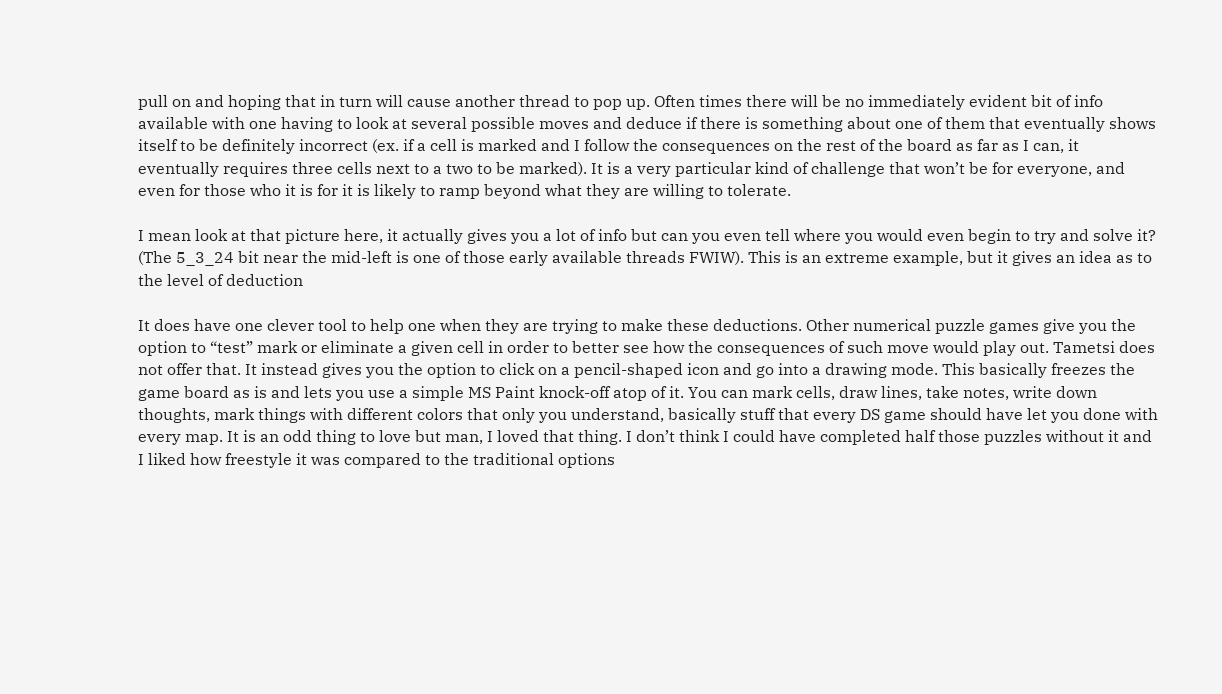pull on and hoping that in turn will cause another thread to pop up. Often times there will be no immediately evident bit of info available with one having to look at several possible moves and deduce if there is something about one of them that eventually shows itself to be definitely incorrect (ex. if a cell is marked and I follow the consequences on the rest of the board as far as I can, it eventually requires three cells next to a two to be marked). It is a very particular kind of challenge that won’t be for everyone, and even for those who it is for it is likely to ramp beyond what they are willing to tolerate.

I mean look at that picture here, it actually gives you a lot of info but can you even tell where you would even begin to try and solve it? (The 5_3_24 bit near the mid-left is one of those early available threads FWIW). This is an extreme example, but it gives an idea as to the level of deduction

It does have one clever tool to help one when they are trying to make these deductions. Other numerical puzzle games give you the option to “test” mark or eliminate a given cell in order to better see how the consequences of such move would play out. Tametsi does not offer that. It instead gives you the option to click on a pencil-shaped icon and go into a drawing mode. This basically freezes the game board as is and lets you use a simple MS Paint knock-off atop of it. You can mark cells, draw lines, take notes, write down thoughts, mark things with different colors that only you understand, basically stuff that every DS game should have let you done with every map. It is an odd thing to love but man, I loved that thing. I don’t think I could have completed half those puzzles without it and I liked how freestyle it was compared to the traditional options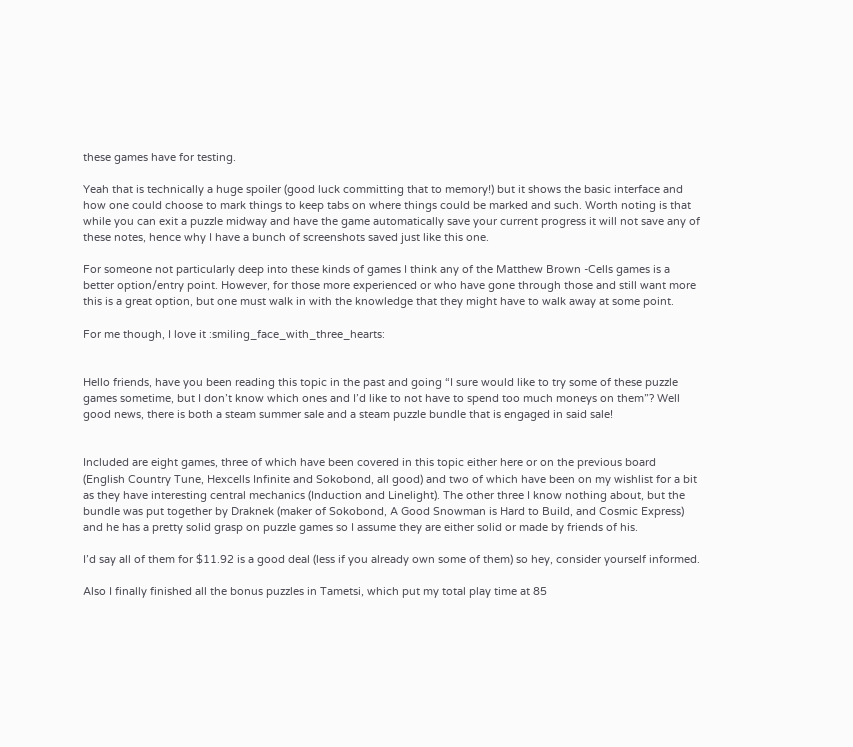these games have for testing.

Yeah that is technically a huge spoiler (good luck committing that to memory!) but it shows the basic interface and how one could choose to mark things to keep tabs on where things could be marked and such. Worth noting is that while you can exit a puzzle midway and have the game automatically save your current progress it will not save any of these notes, hence why I have a bunch of screenshots saved just like this one.

For someone not particularly deep into these kinds of games I think any of the Matthew Brown -Cells games is a better option/entry point. However, for those more experienced or who have gone through those and still want more this is a great option, but one must walk in with the knowledge that they might have to walk away at some point.

For me though, I love it :smiling_face_with_three_hearts:


Hello friends, have you been reading this topic in the past and going “I sure would like to try some of these puzzle games sometime, but I don’t know which ones and I’d like to not have to spend too much moneys on them”? Well good news, there is both a steam summer sale and a steam puzzle bundle that is engaged in said sale!


Included are eight games, three of which have been covered in this topic either here or on the previous board (English Country Tune, Hexcells Infinite and Sokobond, all good) and two of which have been on my wishlist for a bit as they have interesting central mechanics (Induction and Linelight). The other three I know nothing about, but the bundle was put together by Draknek (maker of Sokobond, A Good Snowman is Hard to Build, and Cosmic Express) and he has a pretty solid grasp on puzzle games so I assume they are either solid or made by friends of his.

I’d say all of them for $11.92 is a good deal (less if you already own some of them) so hey, consider yourself informed.

Also I finally finished all the bonus puzzles in Tametsi, which put my total play time at 85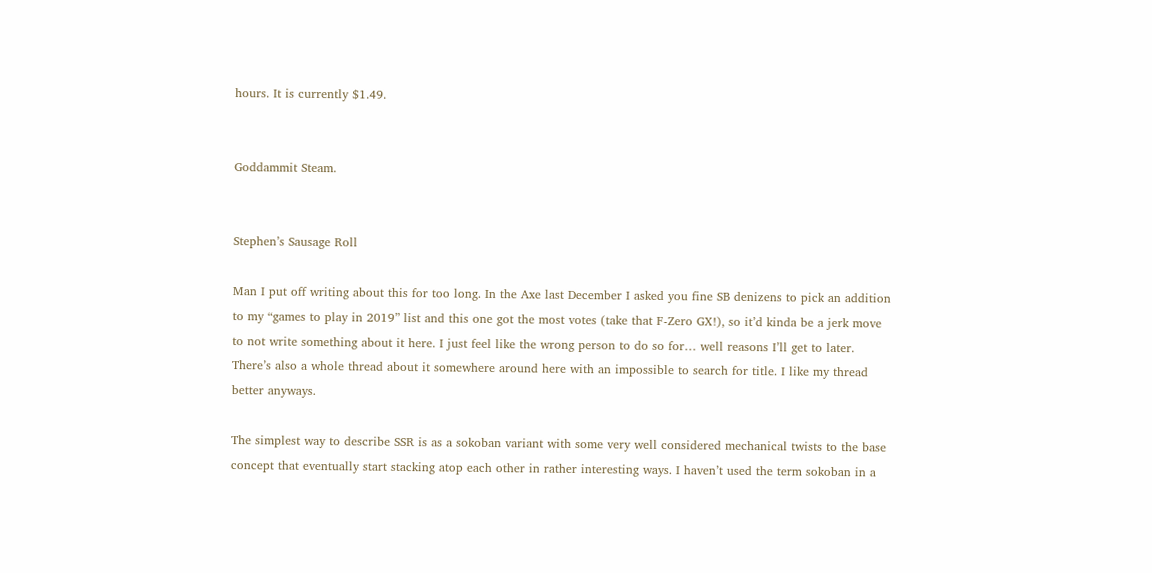hours. It is currently $1.49.


Goddammit Steam.


Stephen’s Sausage Roll

Man I put off writing about this for too long. In the Axe last December I asked you fine SB denizens to pick an addition to my “games to play in 2019” list and this one got the most votes (take that F-Zero GX!), so it’d kinda be a jerk move to not write something about it here. I just feel like the wrong person to do so for… well reasons I’ll get to later. There’s also a whole thread about it somewhere around here with an impossible to search for title. I like my thread better anyways.

The simplest way to describe SSR is as a sokoban variant with some very well considered mechanical twists to the base concept that eventually start stacking atop each other in rather interesting ways. I haven’t used the term sokoban in a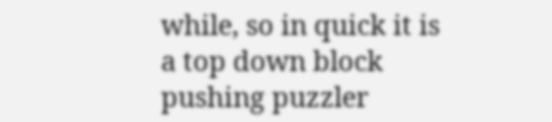while, so in quick it is a top down block pushing puzzler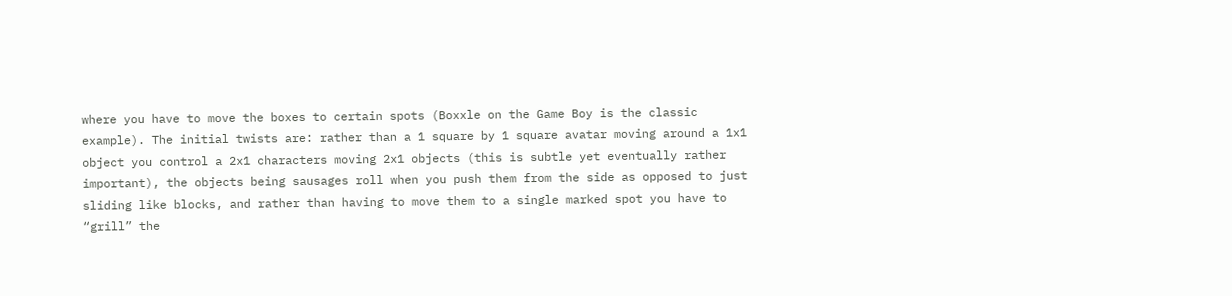where you have to move the boxes to certain spots (Boxxle on the Game Boy is the classic example). The initial twists are: rather than a 1 square by 1 square avatar moving around a 1x1 object you control a 2x1 characters moving 2x1 objects (this is subtle yet eventually rather important), the objects being sausages roll when you push them from the side as opposed to just sliding like blocks, and rather than having to move them to a single marked spot you have to “grill” the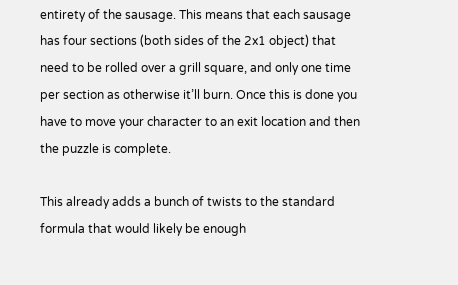entirety of the sausage. This means that each sausage has four sections (both sides of the 2x1 object) that need to be rolled over a grill square, and only one time per section as otherwise it’ll burn. Once this is done you have to move your character to an exit location and then the puzzle is complete.

This already adds a bunch of twists to the standard formula that would likely be enough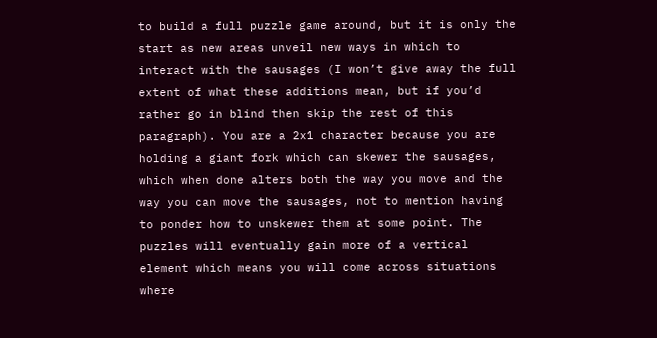to build a full puzzle game around, but it is only the start as new areas unveil new ways in which to interact with the sausages (I won’t give away the full extent of what these additions mean, but if you’d rather go in blind then skip the rest of this paragraph). You are a 2x1 character because you are holding a giant fork which can skewer the sausages, which when done alters both the way you move and the way you can move the sausages, not to mention having to ponder how to unskewer them at some point. The puzzles will eventually gain more of a vertical element which means you will come across situations where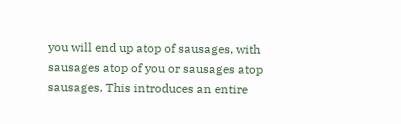you will end up atop of sausages, with sausages atop of you or sausages atop sausages. This introduces an entire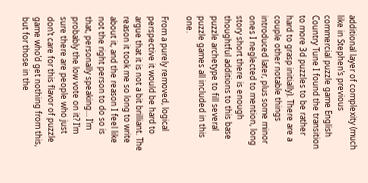additional layer of complexity (much like in Stephen’s previous commercial puzzle game English Country Tune I found the transition to more 3d puzzles to be rather hard to grasp initially). There are a couple other notable things introduced later, plus some minor ones I neglected to mention, long story short there is enough thoughtful additions to this base puzzle archetype to fill several puzzle games all included in this one.

From a purely removed, logical perspective it would be hard to argue that it is not a bit brilliant. The reason it took me so long to write about it, and the reason I feel like not the right person to do so is that, personally speaking… I’m probably the low vote on it? I’m sure there are people who just don’t care for this flavor of puzzle game who’d get nothing from this, but for those in the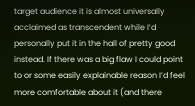target audience it is almost universally acclaimed as transcendent while I’d personally put it in the hall of pretty good instead. If there was a big flaw I could point to or some easily explainable reason I’d feel more comfortable about it (and there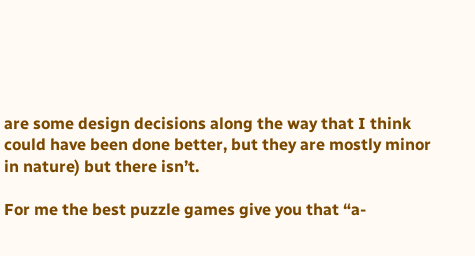are some design decisions along the way that I think could have been done better, but they are mostly minor in nature) but there isn’t.

For me the best puzzle games give you that “a-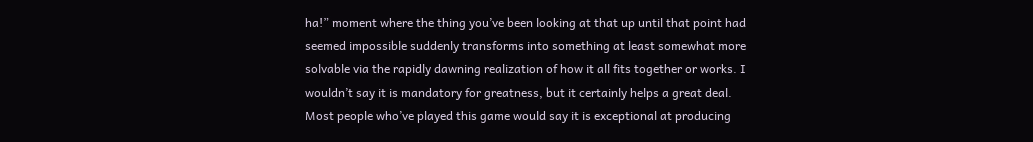ha!” moment where the thing you’ve been looking at that up until that point had seemed impossible suddenly transforms into something at least somewhat more solvable via the rapidly dawning realization of how it all fits together or works. I wouldn’t say it is mandatory for greatness, but it certainly helps a great deal. Most people who’ve played this game would say it is exceptional at producing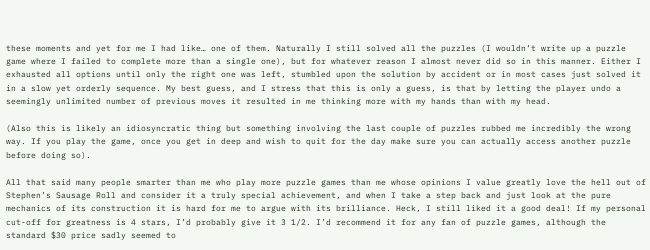these moments and yet for me I had like… one of them. Naturally I still solved all the puzzles (I wouldn’t write up a puzzle game where I failed to complete more than a single one), but for whatever reason I almost never did so in this manner. Either I exhausted all options until only the right one was left, stumbled upon the solution by accident or in most cases just solved it in a slow yet orderly sequence. My best guess, and I stress that this is only a guess, is that by letting the player undo a seemingly unlimited number of previous moves it resulted in me thinking more with my hands than with my head.

(Also this is likely an idiosyncratic thing but something involving the last couple of puzzles rubbed me incredibly the wrong way. If you play the game, once you get in deep and wish to quit for the day make sure you can actually access another puzzle before doing so).

All that said many people smarter than me who play more puzzle games than me whose opinions I value greatly love the hell out of Stephen’s Sausage Roll and consider it a truly special achievement, and when I take a step back and just look at the pure mechanics of its construction it is hard for me to argue with its brilliance. Heck, I still liked it a good deal! If my personal cut-off for greatness is 4 stars, I’d probably give it 3 1/2. I’d recommend it for any fan of puzzle games, although the standard $30 price sadly seemed to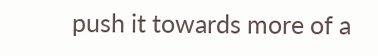push it towards more of a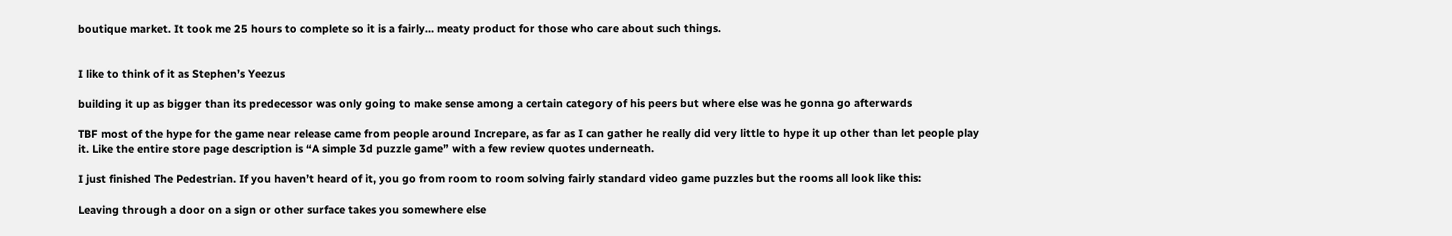boutique market. It took me 25 hours to complete so it is a fairly… meaty product for those who care about such things.


I like to think of it as Stephen’s Yeezus

building it up as bigger than its predecessor was only going to make sense among a certain category of his peers but where else was he gonna go afterwards

TBF most of the hype for the game near release came from people around Increpare, as far as I can gather he really did very little to hype it up other than let people play it. Like the entire store page description is “A simple 3d puzzle game” with a few review quotes underneath.

I just finished The Pedestrian. If you haven’t heard of it, you go from room to room solving fairly standard video game puzzles but the rooms all look like this:

Leaving through a door on a sign or other surface takes you somewhere else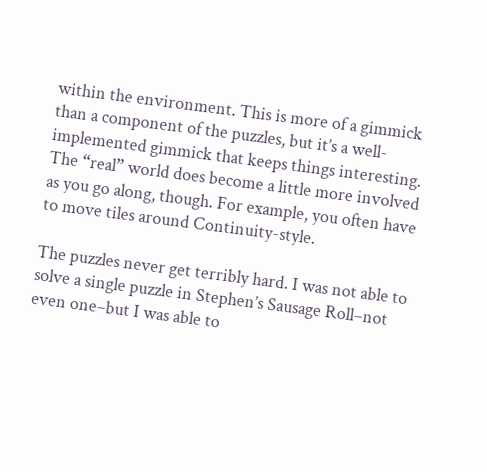within the environment. This is more of a gimmick than a component of the puzzles, but it’s a well-implemented gimmick that keeps things interesting. The “real” world does become a little more involved as you go along, though. For example, you often have to move tiles around Continuity-style.

The puzzles never get terribly hard. I was not able to solve a single puzzle in Stephen’s Sausage Roll–not even one–but I was able to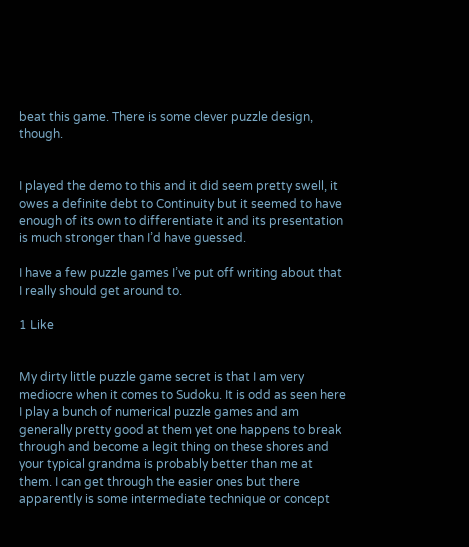beat this game. There is some clever puzzle design, though.


I played the demo to this and it did seem pretty swell, it owes a definite debt to Continuity but it seemed to have enough of its own to differentiate it and its presentation is much stronger than I’d have guessed.

I have a few puzzle games I’ve put off writing about that I really should get around to.

1 Like


My dirty little puzzle game secret is that I am very mediocre when it comes to Sudoku. It is odd as seen here I play a bunch of numerical puzzle games and am generally pretty good at them yet one happens to break through and become a legit thing on these shores and your typical grandma is probably better than me at them. I can get through the easier ones but there apparently is some intermediate technique or concept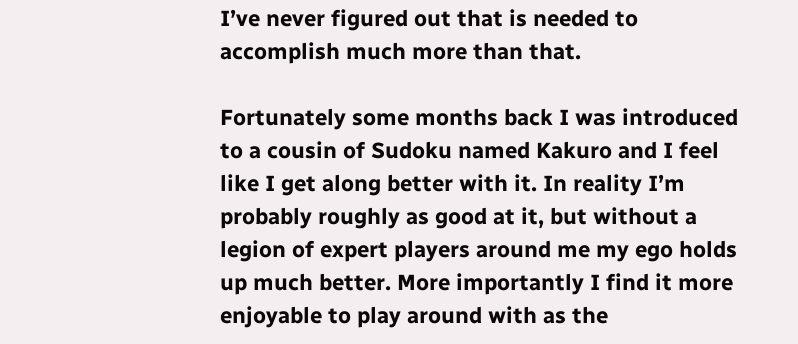I’ve never figured out that is needed to accomplish much more than that.

Fortunately some months back I was introduced to a cousin of Sudoku named Kakuro and I feel like I get along better with it. In reality I’m probably roughly as good at it, but without a legion of expert players around me my ego holds up much better. More importantly I find it more enjoyable to play around with as the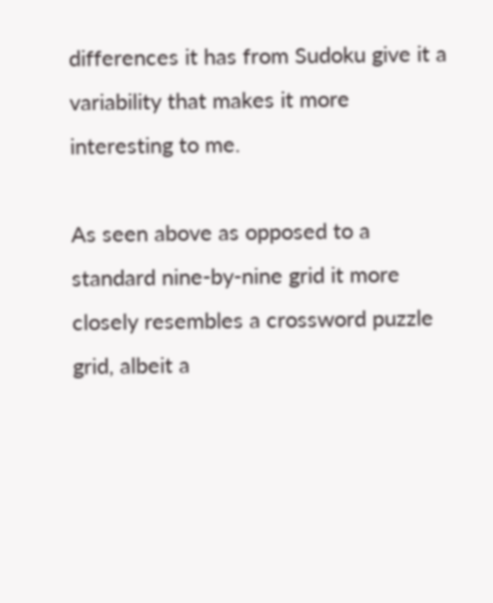differences it has from Sudoku give it a variability that makes it more interesting to me.

As seen above as opposed to a standard nine-by-nine grid it more closely resembles a crossword puzzle grid, albeit a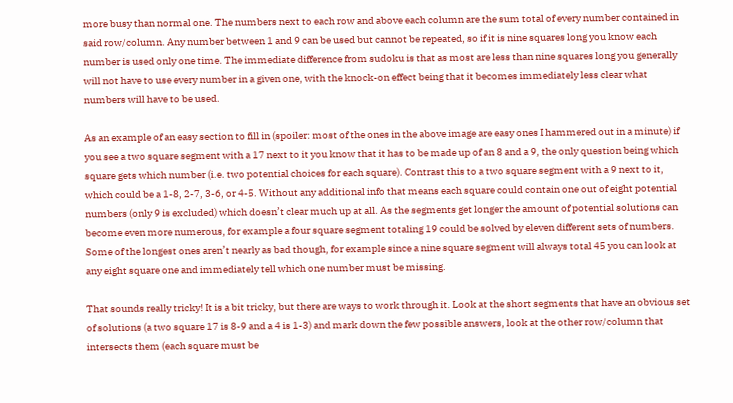more busy than normal one. The numbers next to each row and above each column are the sum total of every number contained in said row/column. Any number between 1 and 9 can be used but cannot be repeated, so if it is nine squares long you know each number is used only one time. The immediate difference from sudoku is that as most are less than nine squares long you generally will not have to use every number in a given one, with the knock-on effect being that it becomes immediately less clear what numbers will have to be used.

As an example of an easy section to fill in (spoiler: most of the ones in the above image are easy ones I hammered out in a minute) if you see a two square segment with a 17 next to it you know that it has to be made up of an 8 and a 9, the only question being which square gets which number (i.e. two potential choices for each square). Contrast this to a two square segment with a 9 next to it, which could be a 1-8, 2-7, 3-6, or 4-5. Without any additional info that means each square could contain one out of eight potential numbers (only 9 is excluded) which doesn’t clear much up at all. As the segments get longer the amount of potential solutions can become even more numerous, for example a four square segment totaling 19 could be solved by eleven different sets of numbers. Some of the longest ones aren’t nearly as bad though, for example since a nine square segment will always total 45 you can look at any eight square one and immediately tell which one number must be missing.

That sounds really tricky! It is a bit tricky, but there are ways to work through it. Look at the short segments that have an obvious set of solutions (a two square 17 is 8-9 and a 4 is 1-3) and mark down the few possible answers, look at the other row/column that intersects them (each square must be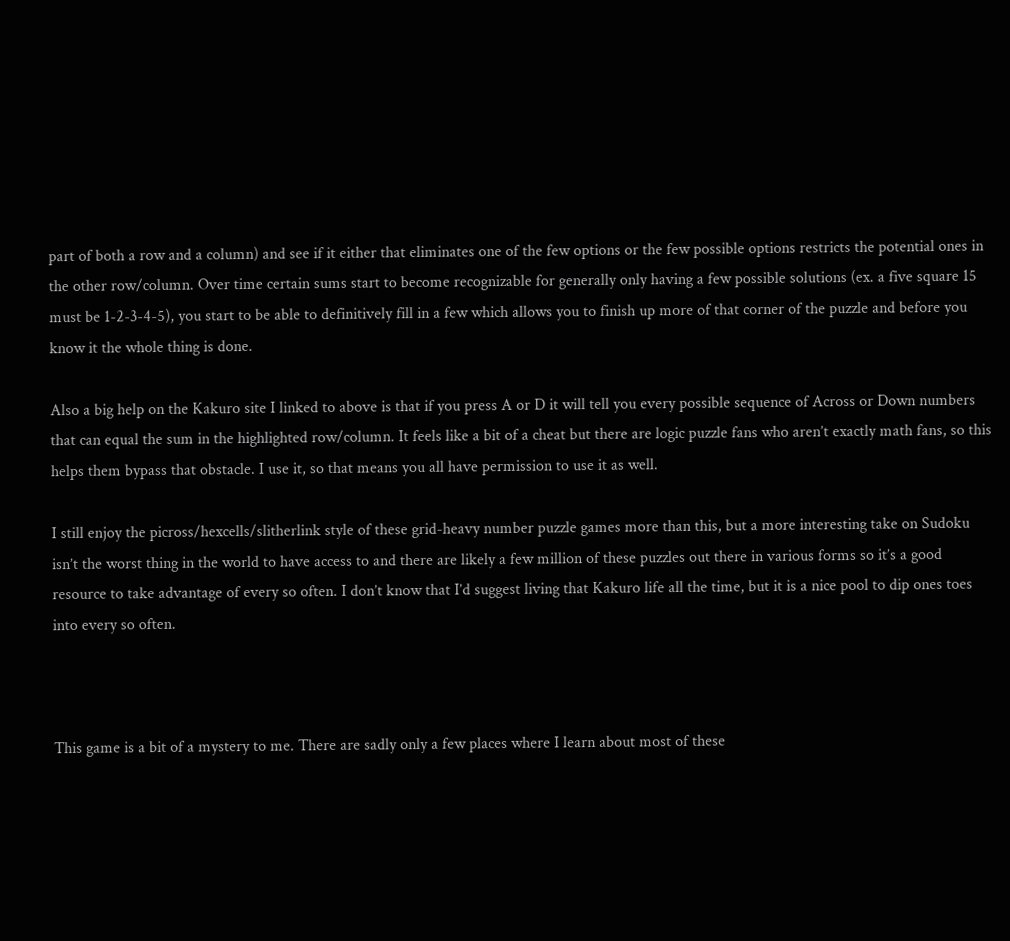part of both a row and a column) and see if it either that eliminates one of the few options or the few possible options restricts the potential ones in the other row/column. Over time certain sums start to become recognizable for generally only having a few possible solutions (ex. a five square 15 must be 1-2-3-4-5), you start to be able to definitively fill in a few which allows you to finish up more of that corner of the puzzle and before you know it the whole thing is done.

Also a big help on the Kakuro site I linked to above is that if you press A or D it will tell you every possible sequence of Across or Down numbers that can equal the sum in the highlighted row/column. It feels like a bit of a cheat but there are logic puzzle fans who aren’t exactly math fans, so this helps them bypass that obstacle. I use it, so that means you all have permission to use it as well.

I still enjoy the picross/hexcells/slitherlink style of these grid-heavy number puzzle games more than this, but a more interesting take on Sudoku isn’t the worst thing in the world to have access to and there are likely a few million of these puzzles out there in various forms so it’s a good resource to take advantage of every so often. I don’t know that I’d suggest living that Kakuro life all the time, but it is a nice pool to dip ones toes into every so often.



This game is a bit of a mystery to me. There are sadly only a few places where I learn about most of these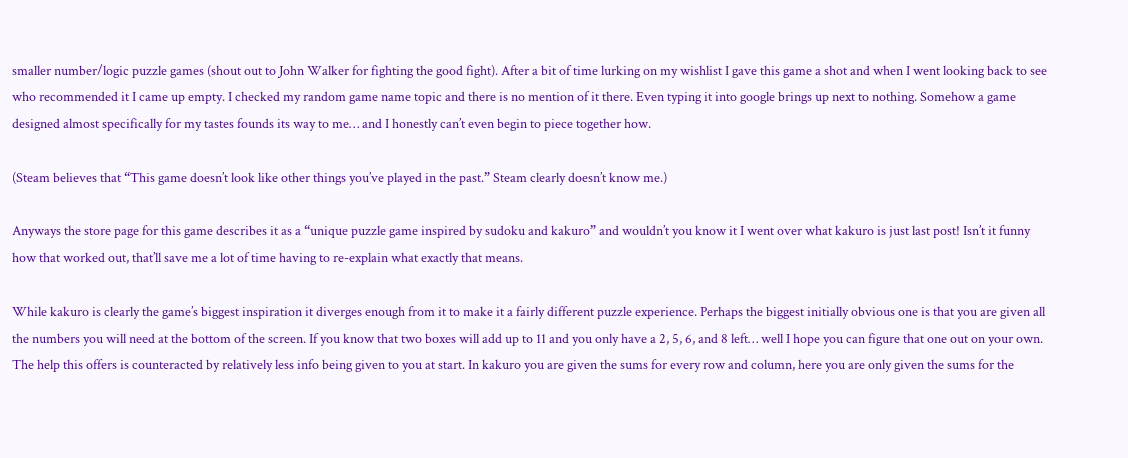smaller number/logic puzzle games (shout out to John Walker for fighting the good fight). After a bit of time lurking on my wishlist I gave this game a shot and when I went looking back to see who recommended it I came up empty. I checked my random game name topic and there is no mention of it there. Even typing it into google brings up next to nothing. Somehow a game designed almost specifically for my tastes founds its way to me… and I honestly can’t even begin to piece together how.

(Steam believes that “This game doesn’t look like other things you’ve played in the past.” Steam clearly doesn’t know me.)

Anyways the store page for this game describes it as a “unique puzzle game inspired by sudoku and kakuro” and wouldn’t you know it I went over what kakuro is just last post! Isn’t it funny how that worked out, that’ll save me a lot of time having to re-explain what exactly that means.

While kakuro is clearly the game’s biggest inspiration it diverges enough from it to make it a fairly different puzzle experience. Perhaps the biggest initially obvious one is that you are given all the numbers you will need at the bottom of the screen. If you know that two boxes will add up to 11 and you only have a 2, 5, 6, and 8 left… well I hope you can figure that one out on your own. The help this offers is counteracted by relatively less info being given to you at start. In kakuro you are given the sums for every row and column, here you are only given the sums for the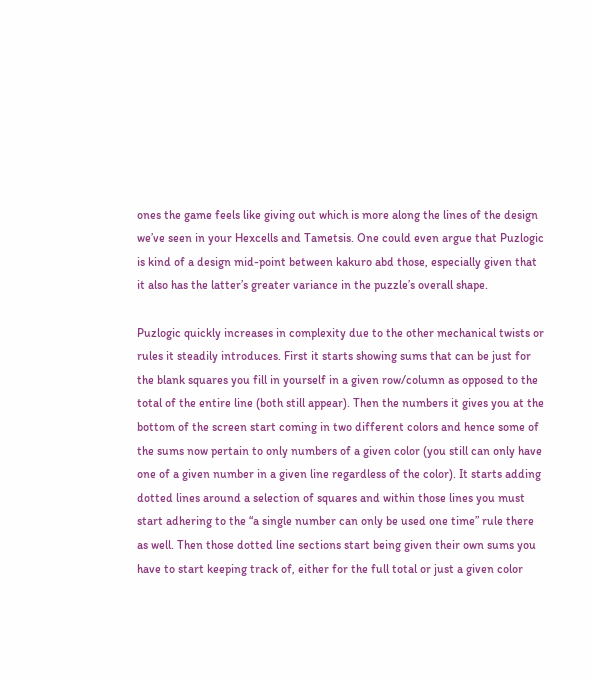ones the game feels like giving out which is more along the lines of the design we’ve seen in your Hexcells and Tametsis. One could even argue that Puzlogic is kind of a design mid-point between kakuro abd those, especially given that it also has the latter’s greater variance in the puzzle’s overall shape.

Puzlogic quickly increases in complexity due to the other mechanical twists or rules it steadily introduces. First it starts showing sums that can be just for the blank squares you fill in yourself in a given row/column as opposed to the total of the entire line (both still appear). Then the numbers it gives you at the bottom of the screen start coming in two different colors and hence some of the sums now pertain to only numbers of a given color (you still can only have one of a given number in a given line regardless of the color). It starts adding dotted lines around a selection of squares and within those lines you must start adhering to the “a single number can only be used one time” rule there as well. Then those dotted line sections start being given their own sums you have to start keeping track of, either for the full total or just a given color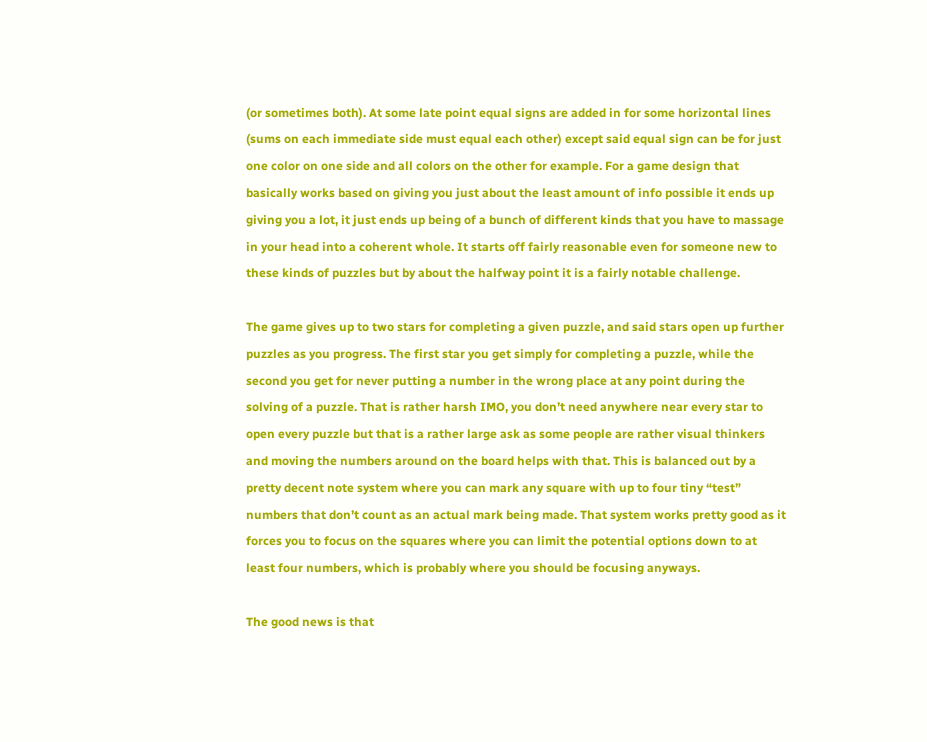(or sometimes both). At some late point equal signs are added in for some horizontal lines (sums on each immediate side must equal each other) except said equal sign can be for just one color on one side and all colors on the other for example. For a game design that basically works based on giving you just about the least amount of info possible it ends up giving you a lot, it just ends up being of a bunch of different kinds that you have to massage in your head into a coherent whole. It starts off fairly reasonable even for someone new to these kinds of puzzles but by about the halfway point it is a fairly notable challenge.

The game gives up to two stars for completing a given puzzle, and said stars open up further puzzles as you progress. The first star you get simply for completing a puzzle, while the second you get for never putting a number in the wrong place at any point during the solving of a puzzle. That is rather harsh IMO, you don’t need anywhere near every star to open every puzzle but that is a rather large ask as some people are rather visual thinkers and moving the numbers around on the board helps with that. This is balanced out by a pretty decent note system where you can mark any square with up to four tiny “test” numbers that don’t count as an actual mark being made. That system works pretty good as it forces you to focus on the squares where you can limit the potential options down to at least four numbers, which is probably where you should be focusing anyways.

The good news is that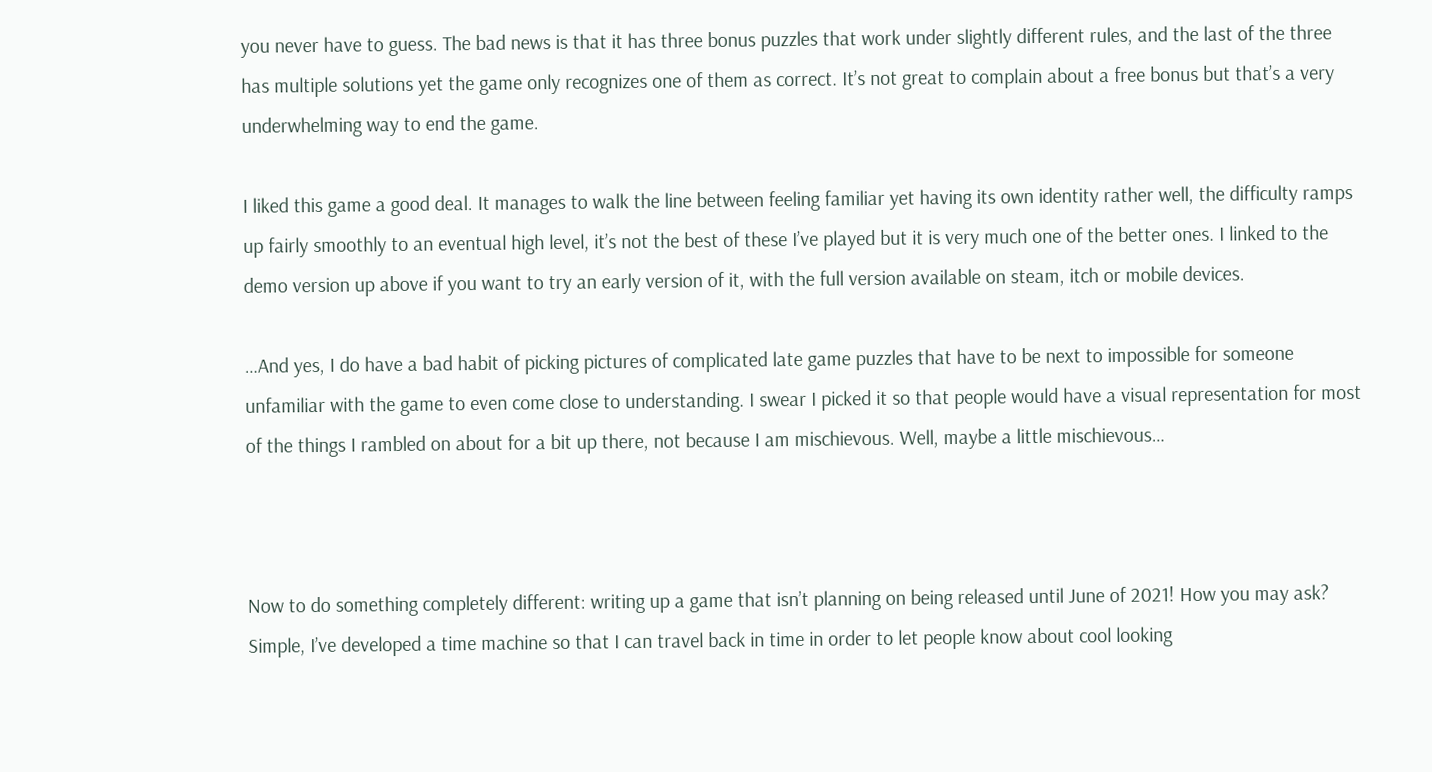you never have to guess. The bad news is that it has three bonus puzzles that work under slightly different rules, and the last of the three has multiple solutions yet the game only recognizes one of them as correct. It’s not great to complain about a free bonus but that’s a very underwhelming way to end the game.

I liked this game a good deal. It manages to walk the line between feeling familiar yet having its own identity rather well, the difficulty ramps up fairly smoothly to an eventual high level, it’s not the best of these I’ve played but it is very much one of the better ones. I linked to the demo version up above if you want to try an early version of it, with the full version available on steam, itch or mobile devices.

…And yes, I do have a bad habit of picking pictures of complicated late game puzzles that have to be next to impossible for someone unfamiliar with the game to even come close to understanding. I swear I picked it so that people would have a visual representation for most of the things I rambled on about for a bit up there, not because I am mischievous. Well, maybe a little mischievous…



Now to do something completely different: writing up a game that isn’t planning on being released until June of 2021! How you may ask? Simple, I’ve developed a time machine so that I can travel back in time in order to let people know about cool looking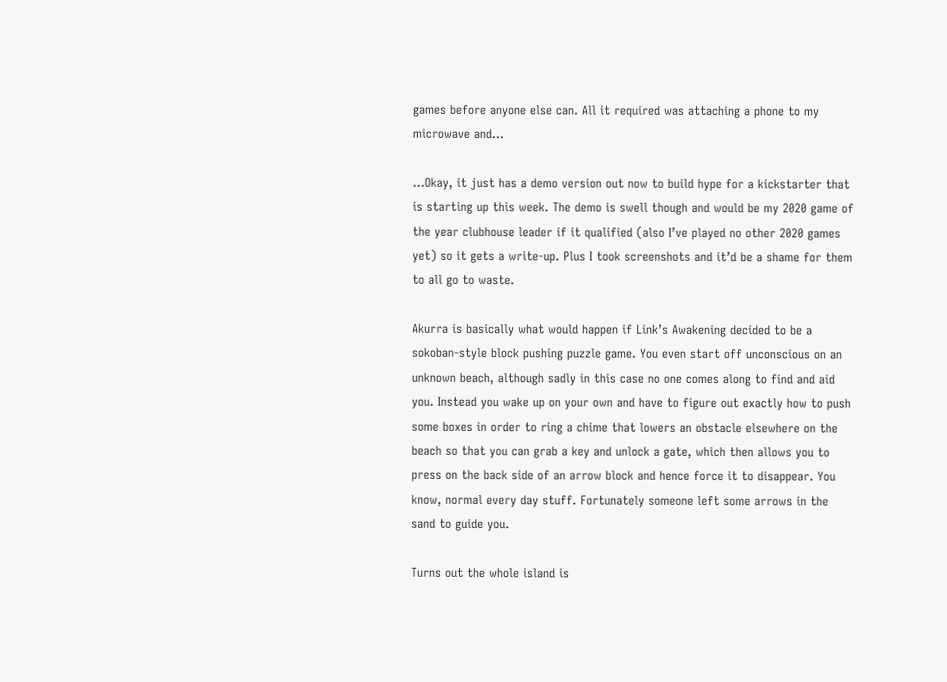games before anyone else can. All it required was attaching a phone to my microwave and…

…Okay, it just has a demo version out now to build hype for a kickstarter that is starting up this week. The demo is swell though and would be my 2020 game of the year clubhouse leader if it qualified (also I’ve played no other 2020 games yet) so it gets a write-up. Plus I took screenshots and it’d be a shame for them to all go to waste.

Akurra is basically what would happen if Link’s Awakening decided to be a sokoban-style block pushing puzzle game. You even start off unconscious on an unknown beach, although sadly in this case no one comes along to find and aid you. Instead you wake up on your own and have to figure out exactly how to push some boxes in order to ring a chime that lowers an obstacle elsewhere on the beach so that you can grab a key and unlock a gate, which then allows you to press on the back side of an arrow block and hence force it to disappear. You know, normal every day stuff. Fortunately someone left some arrows in the sand to guide you.

Turns out the whole island is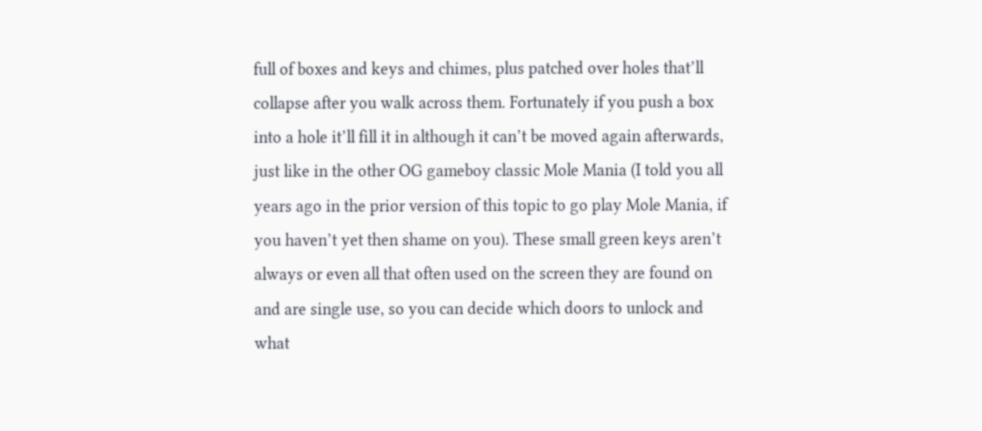full of boxes and keys and chimes, plus patched over holes that’ll collapse after you walk across them. Fortunately if you push a box into a hole it’ll fill it in although it can’t be moved again afterwards, just like in the other OG gameboy classic Mole Mania (I told you all years ago in the prior version of this topic to go play Mole Mania, if you haven’t yet then shame on you). These small green keys aren’t always or even all that often used on the screen they are found on and are single use, so you can decide which doors to unlock and what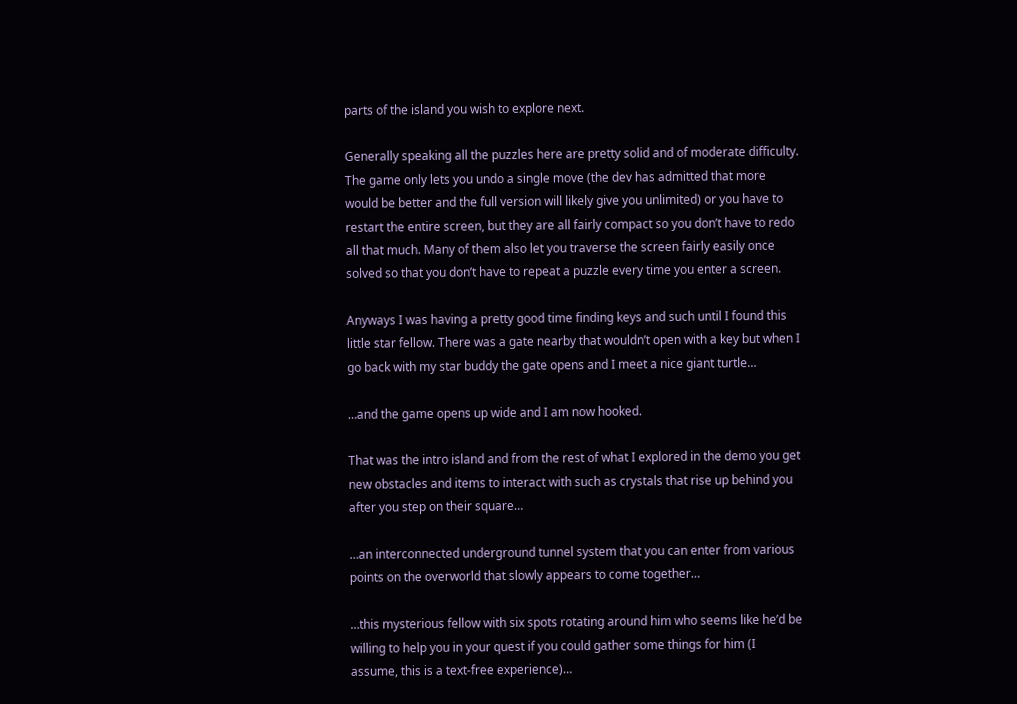parts of the island you wish to explore next.

Generally speaking all the puzzles here are pretty solid and of moderate difficulty. The game only lets you undo a single move (the dev has admitted that more would be better and the full version will likely give you unlimited) or you have to restart the entire screen, but they are all fairly compact so you don’t have to redo all that much. Many of them also let you traverse the screen fairly easily once solved so that you don’t have to repeat a puzzle every time you enter a screen.

Anyways I was having a pretty good time finding keys and such until I found this little star fellow. There was a gate nearby that wouldn’t open with a key but when I go back with my star buddy the gate opens and I meet a nice giant turtle…

…and the game opens up wide and I am now hooked.

That was the intro island and from the rest of what I explored in the demo you get new obstacles and items to interact with such as crystals that rise up behind you after you step on their square…

…an interconnected underground tunnel system that you can enter from various points on the overworld that slowly appears to come together…

…this mysterious fellow with six spots rotating around him who seems like he’d be willing to help you in your quest if you could gather some things for him (I assume, this is a text-free experience)…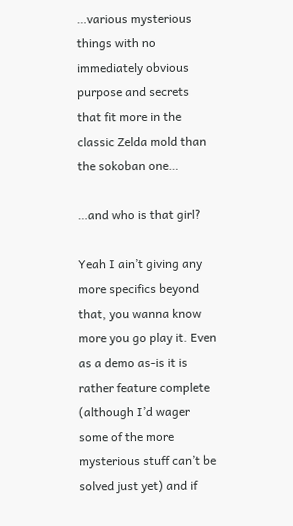…various mysterious things with no immediately obvious purpose and secrets that fit more in the classic Zelda mold than the sokoban one…

…and who is that girl?

Yeah I ain’t giving any more specifics beyond that, you wanna know more you go play it. Even as a demo as-is it is rather feature complete (although I’d wager some of the more mysterious stuff can’t be solved just yet) and if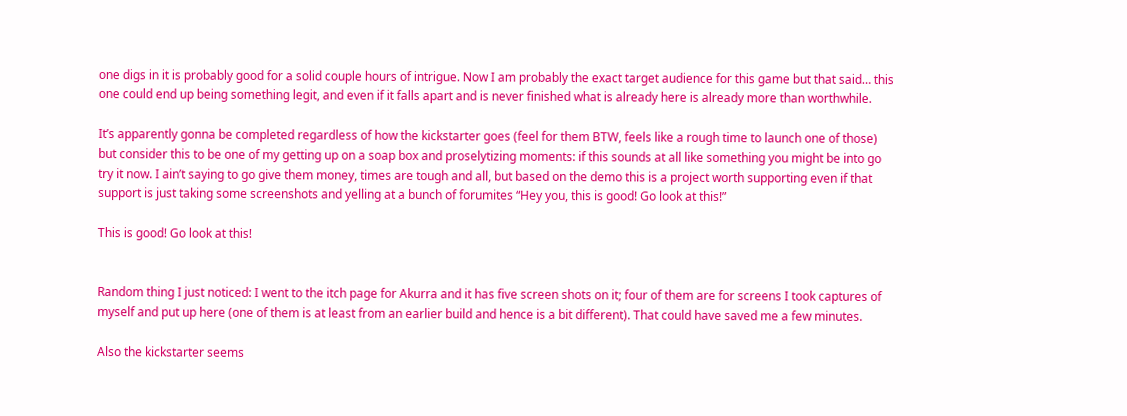one digs in it is probably good for a solid couple hours of intrigue. Now I am probably the exact target audience for this game but that said… this one could end up being something legit, and even if it falls apart and is never finished what is already here is already more than worthwhile.

It’s apparently gonna be completed regardless of how the kickstarter goes (feel for them BTW, feels like a rough time to launch one of those) but consider this to be one of my getting up on a soap box and proselytizing moments: if this sounds at all like something you might be into go try it now. I ain’t saying to go give them money, times are tough and all, but based on the demo this is a project worth supporting even if that support is just taking some screenshots and yelling at a bunch of forumites “Hey you, this is good! Go look at this!”

This is good! Go look at this!


Random thing I just noticed: I went to the itch page for Akurra and it has five screen shots on it; four of them are for screens I took captures of myself and put up here (one of them is at least from an earlier build and hence is a bit different). That could have saved me a few minutes.

Also the kickstarter seems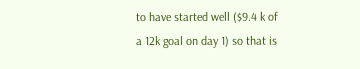to have started well ($9.4 k of a 12k goal on day 1) so that is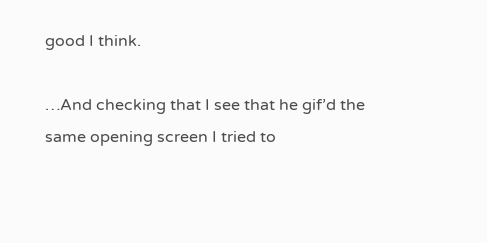good I think.

…And checking that I see that he gif’d the same opening screen I tried to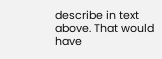describe in text above. That would have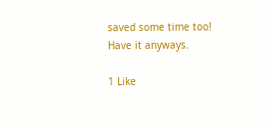saved some time too! Have it anyways.

1 Like